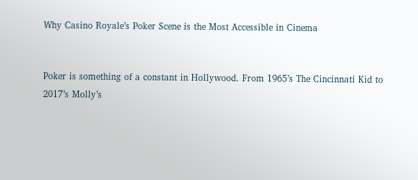Why Casino Royale’s Poker Scene is the Most Accessible in Cinema


Poker is something of a constant in Hollywood. From 1965’s The Cincinnati Kid to 2017’s Molly’s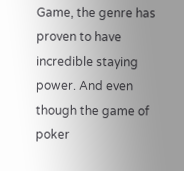Game, the genre has proven to have incredible staying power. And even though the game of poker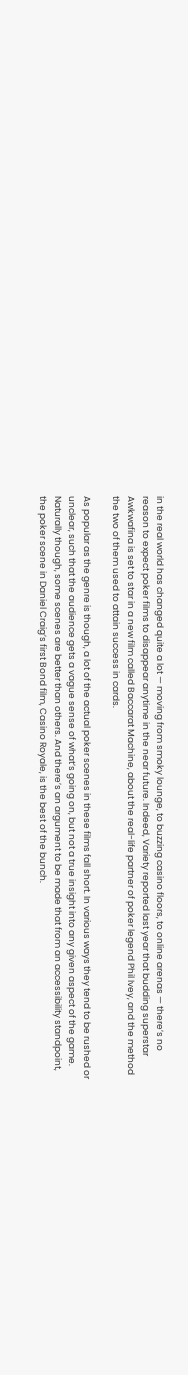in the real world has changed quite a lot — moving from smoky lounge, to buzzing casino floors, to online arenas — there’s no reason to expect poker films to disappear anytime in the near future. Indeed, Variety reported last year that budding superstar Awkwafina is set to star in a new film called Baccarat Machine, about the real-life partner of poker legend Phil Ivey, and the method the two of them used to attain success in cards.

As popular as the genre is though, a lot of the actual poker scenes in these films fall short. In various ways they tend to be rushed or unclear, such that the audience gets a vague sense of what’s going on, but not a true insight into any given aspect of the game. Naturally though, some scenes are better than others. And there’s an argument to be made that from an accessibility standpoint, the poker scene in Daniel Craig’s first Bond film, Casino Royale, is the best of the bunch.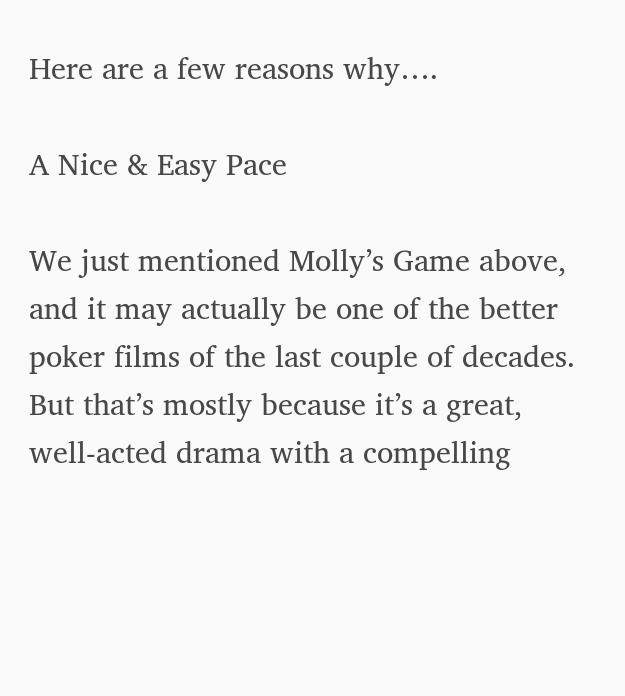Here are a few reasons why….

A Nice & Easy Pace

We just mentioned Molly’s Game above, and it may actually be one of the better poker films of the last couple of decades. But that’s mostly because it’s a great, well-acted drama with a compelling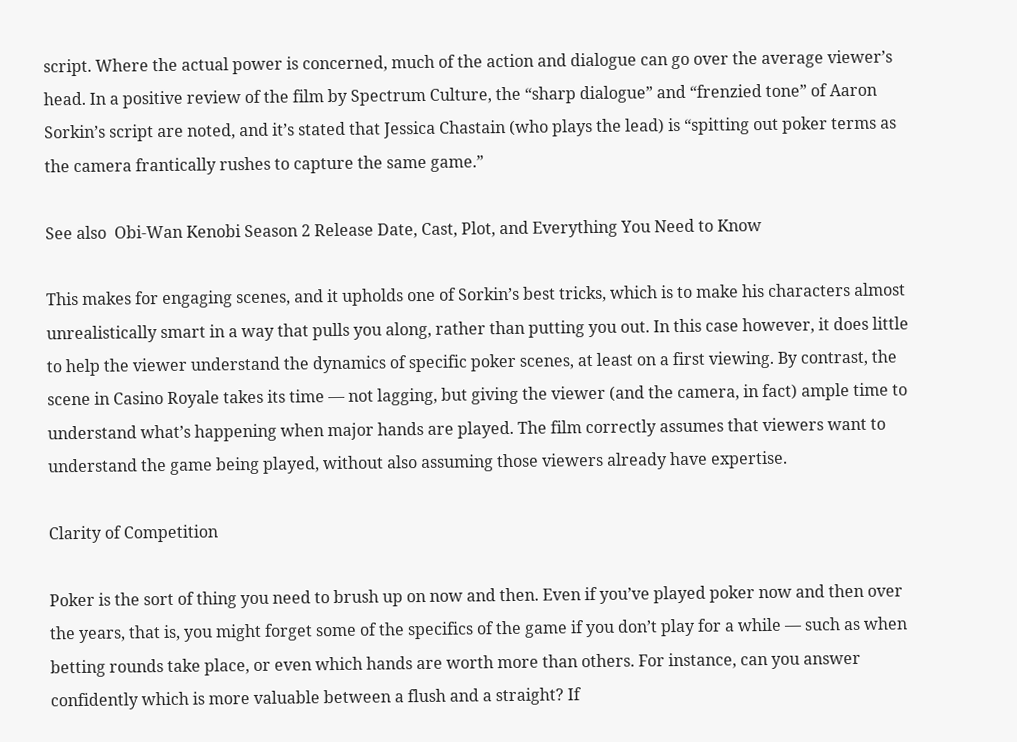script. Where the actual power is concerned, much of the action and dialogue can go over the average viewer’s head. In a positive review of the film by Spectrum Culture, the “sharp dialogue” and “frenzied tone” of Aaron Sorkin’s script are noted, and it’s stated that Jessica Chastain (who plays the lead) is “spitting out poker terms as the camera frantically rushes to capture the same game.”

See also  Obi-Wan Kenobi Season 2 Release Date, Cast, Plot, and Everything You Need to Know

This makes for engaging scenes, and it upholds one of Sorkin’s best tricks, which is to make his characters almost unrealistically smart in a way that pulls you along, rather than putting you out. In this case however, it does little to help the viewer understand the dynamics of specific poker scenes, at least on a first viewing. By contrast, the scene in Casino Royale takes its time — not lagging, but giving the viewer (and the camera, in fact) ample time to understand what’s happening when major hands are played. The film correctly assumes that viewers want to understand the game being played, without also assuming those viewers already have expertise.

Clarity of Competition

Poker is the sort of thing you need to brush up on now and then. Even if you’ve played poker now and then over the years, that is, you might forget some of the specifics of the game if you don’t play for a while — such as when betting rounds take place, or even which hands are worth more than others. For instance, can you answer confidently which is more valuable between a flush and a straight? If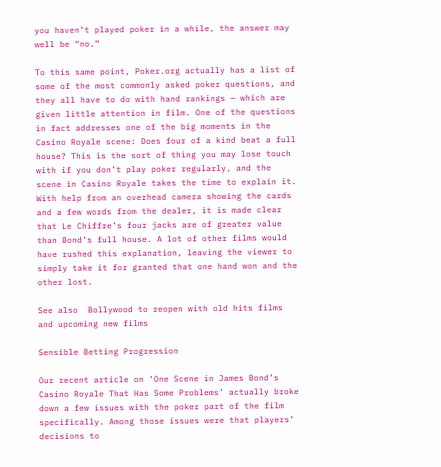you haven’t played poker in a while, the answer may well be “no.”

To this same point, Poker.org actually has a list of some of the most commonly asked poker questions, and they all have to do with hand rankings — which are given little attention in film. One of the questions in fact addresses one of the big moments in the Casino Royale scene: Does four of a kind beat a full house? This is the sort of thing you may lose touch with if you don’t play poker regularly, and the scene in Casino Royale takes the time to explain it. With help from an overhead camera showing the cards and a few words from the dealer, it is made clear that Le Chiffre’s four jacks are of greater value than Bond’s full house. A lot of other films would have rushed this explanation, leaving the viewer to simply take it for granted that one hand won and the other lost.

See also  Bollywood to reopen with old hits films and upcoming new films

Sensible Betting Progression

Our recent article on ‘One Scene in James Bond’s Casino Royale That Has Some Problems’ actually broke down a few issues with the poker part of the film specifically. Among those issues were that players’ decisions to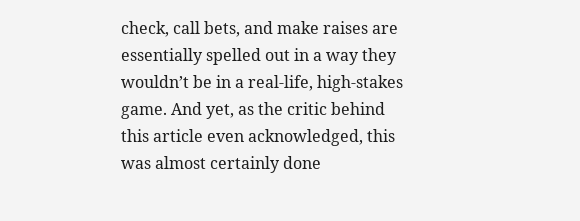check, call bets, and make raises are essentially spelled out in a way they wouldn’t be in a real-life, high-stakes game. And yet, as the critic behind this article even acknowledged, this was almost certainly done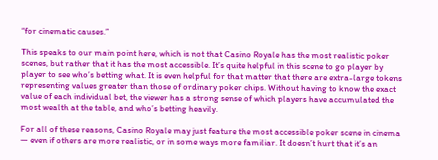“for cinematic causes.”

This speaks to our main point here, which is not that Casino Royale has the most realistic poker scenes, but rather that it has the most accessible. It’s quite helpful in this scene to go player by player to see who’s betting what. It is even helpful for that matter that there are extra-large tokens representing values greater than those of ordinary poker chips. Without having to know the exact value of each individual bet, the viewer has a strong sense of which players have accumulated the most wealth at the table, and who’s betting heavily.

For all of these reasons, Casino Royale may just feature the most accessible poker scene in cinema — even if others are more realistic, or in some ways more familiar. It doesn’t hurt that it’s an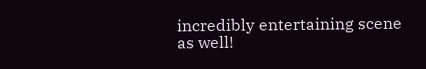incredibly entertaining scene as well!